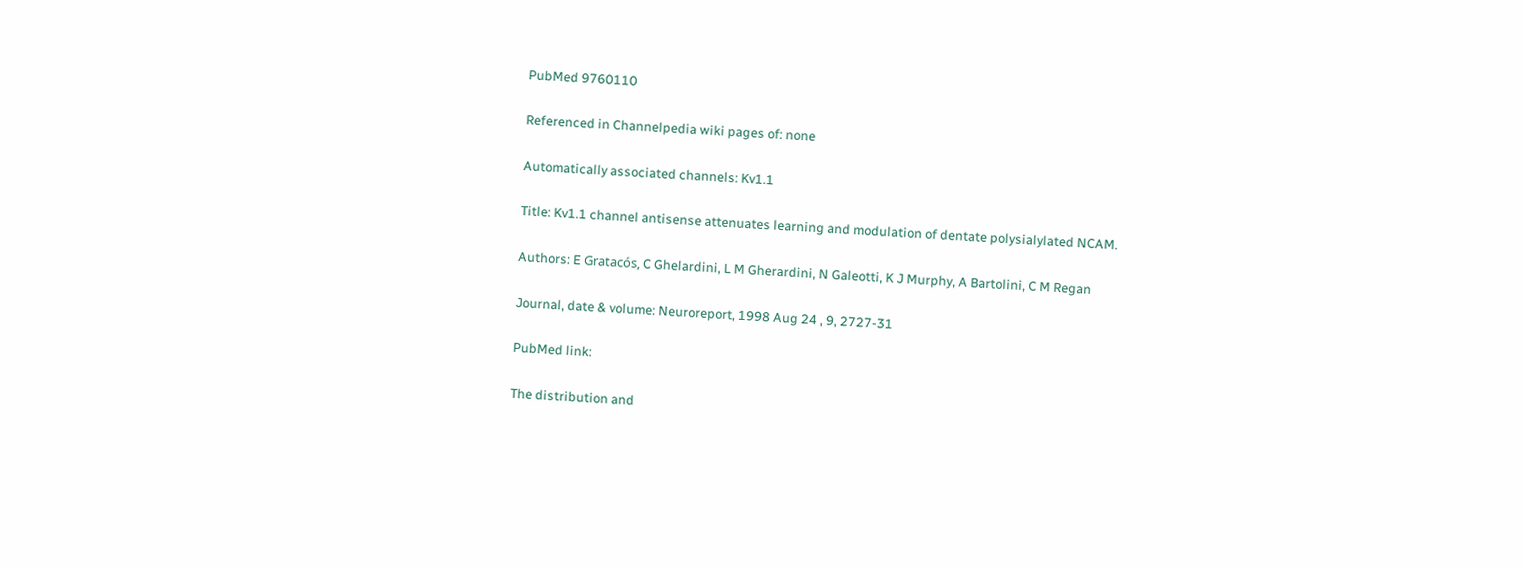PubMed 9760110

Referenced in Channelpedia wiki pages of: none

Automatically associated channels: Kv1.1

Title: Kv1.1 channel antisense attenuates learning and modulation of dentate polysialylated NCAM.

Authors: E Gratacós, C Ghelardini, L M Gherardini, N Galeotti, K J Murphy, A Bartolini, C M Regan

Journal, date & volume: Neuroreport, 1998 Aug 24 , 9, 2727-31

PubMed link:

The distribution and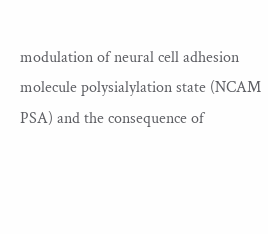modulation of neural cell adhesion molecule polysialylation state (NCAM PSA) and the consequence of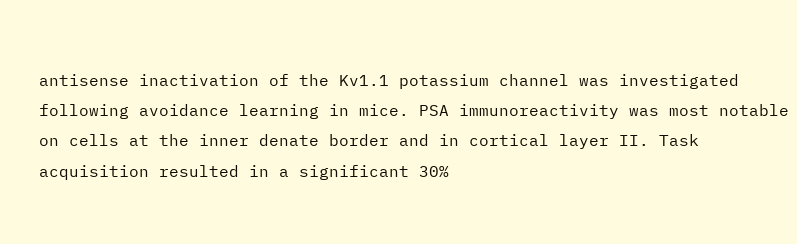antisense inactivation of the Kv1.1 potassium channel was investigated following avoidance learning in mice. PSA immunoreactivity was most notable on cells at the inner denate border and in cortical layer II. Task acquisition resulted in a significant 30%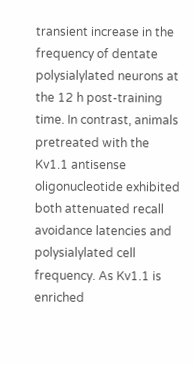transient increase in the frequency of dentate polysialylated neurons at the 12 h post-training time. In contrast, animals pretreated with the Kv1.1 antisense oligonucleotide exhibited both attenuated recall avoidance latencies and polysialylated cell frequency. As Kv1.1 is enriched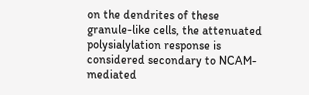on the dendrites of these granule-like cells, the attenuated polysialylation response is considered secondary to NCAM-mediated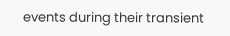events during their transient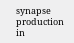synapse production in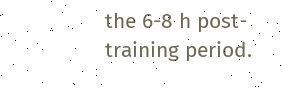the 6-8 h post-training period.